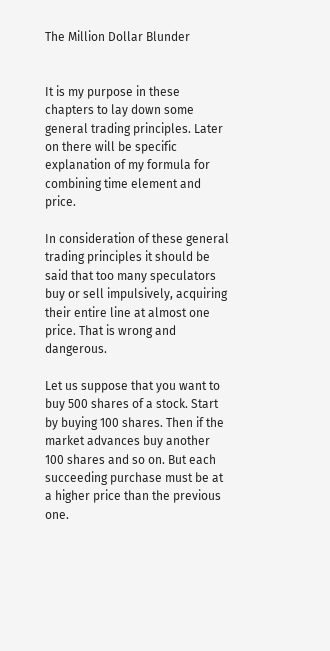The Million Dollar Blunder


It is my purpose in these chapters to lay down some general trading principles. Later on there will be specific explanation of my formula for combining time element and price.

In consideration of these general trading principles it should be said that too many speculators buy or sell impulsively, acquiring their entire line at almost one price. That is wrong and dangerous.

Let us suppose that you want to buy 500 shares of a stock. Start by buying 100 shares. Then if the market advances buy another 100 shares and so on. But each succeeding purchase must be at a higher price than the previous one.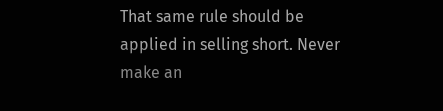That same rule should be applied in selling short. Never make an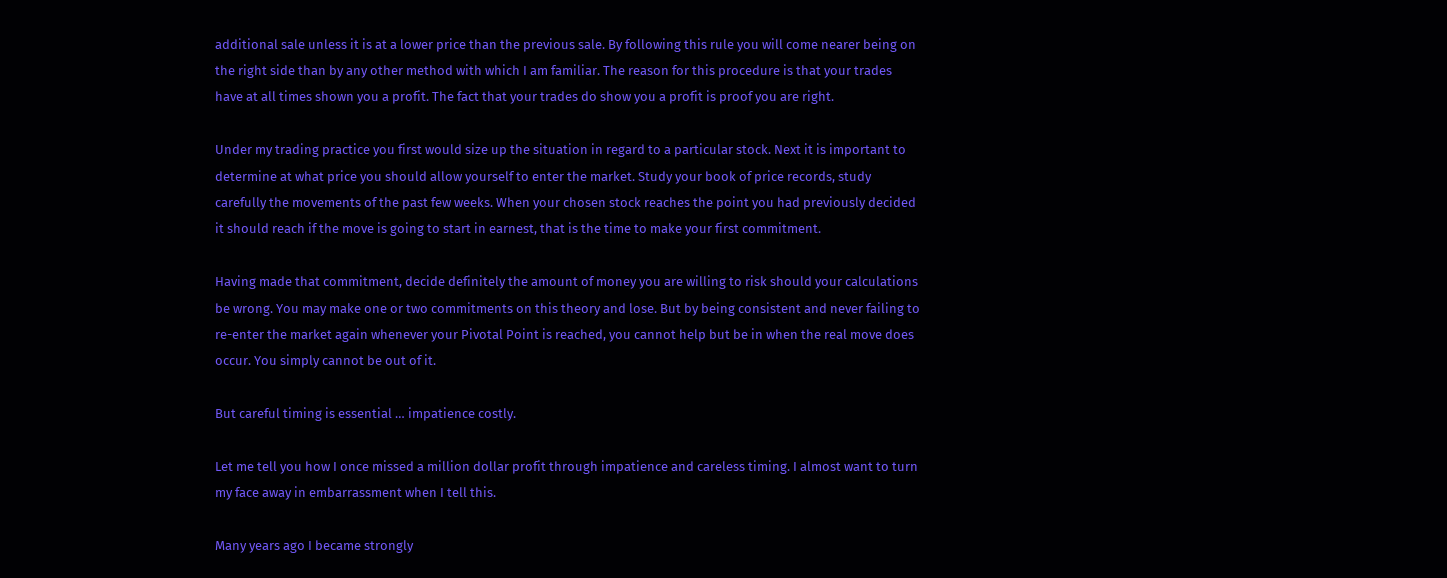additional sale unless it is at a lower price than the previous sale. By following this rule you will come nearer being on the right side than by any other method with which I am familiar. The reason for this procedure is that your trades have at all times shown you a profit. The fact that your trades do show you a profit is proof you are right.

Under my trading practice you first would size up the situation in regard to a particular stock. Next it is important to determine at what price you should allow yourself to enter the market. Study your book of price records, study carefully the movements of the past few weeks. When your chosen stock reaches the point you had previously decided it should reach if the move is going to start in earnest, that is the time to make your first commitment.

Having made that commitment, decide definitely the amount of money you are willing to risk should your calculations be wrong. You may make one or two commitments on this theory and lose. But by being consistent and never failing to re-enter the market again whenever your Pivotal Point is reached, you cannot help but be in when the real move does occur. You simply cannot be out of it.

But careful timing is essential … impatience costly.

Let me tell you how I once missed a million dollar profit through impatience and careless timing. I almost want to turn my face away in embarrassment when I tell this.

Many years ago I became strongly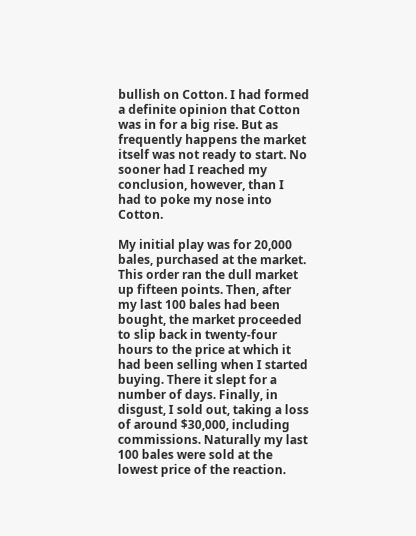bullish on Cotton. I had formed a definite opinion that Cotton was in for a big rise. But as frequently happens the market itself was not ready to start. No sooner had I reached my conclusion, however, than I had to poke my nose into Cotton.

My initial play was for 20,000 bales, purchased at the market. This order ran the dull market up fifteen points. Then, after my last 100 bales had been bought, the market proceeded to slip back in twenty-four hours to the price at which it had been selling when I started buying. There it slept for a number of days. Finally, in disgust, I sold out, taking a loss of around $30,000, including commissions. Naturally my last 100 bales were sold at the lowest price of the reaction.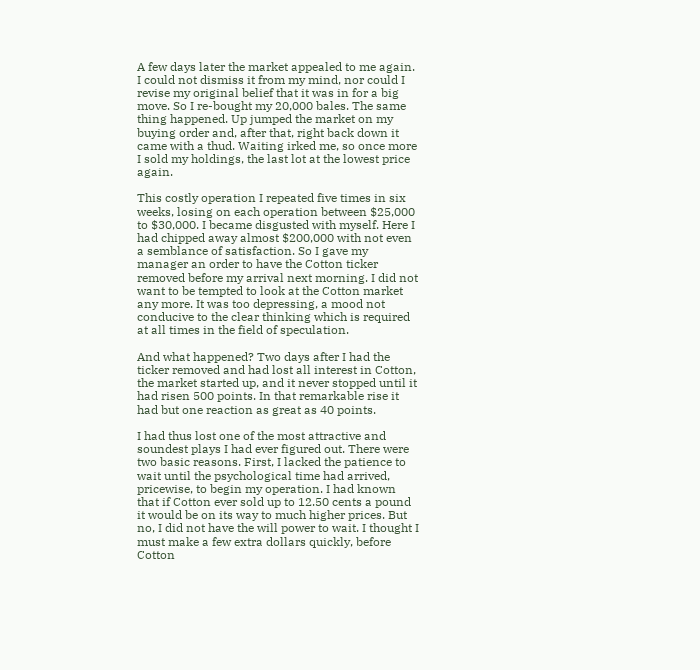A few days later the market appealed to me again. I could not dismiss it from my mind, nor could I revise my original belief that it was in for a big move. So I re-bought my 20,000 bales. The same thing happened. Up jumped the market on my buying order and, after that, right back down it came with a thud. Waiting irked me, so once more I sold my holdings, the last lot at the lowest price again.

This costly operation I repeated five times in six weeks, losing on each operation between $25,000 to $30,000. I became disgusted with myself. Here I had chipped away almost $200,000 with not even a semblance of satisfaction. So I gave my manager an order to have the Cotton ticker removed before my arrival next morning. I did not want to be tempted to look at the Cotton market any more. It was too depressing, a mood not conducive to the clear thinking which is required at all times in the field of speculation.

And what happened? Two days after I had the ticker removed and had lost all interest in Cotton, the market started up, and it never stopped until it had risen 500 points. In that remarkable rise it had but one reaction as great as 40 points.

I had thus lost one of the most attractive and soundest plays I had ever figured out. There were two basic reasons. First, I lacked the patience to wait until the psychological time had arrived, pricewise, to begin my operation. I had known that if Cotton ever sold up to 12.50 cents a pound it would be on its way to much higher prices. But no, I did not have the will power to wait. I thought I must make a few extra dollars quickly, before Cotton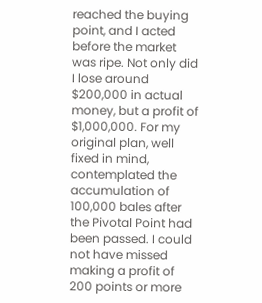reached the buying point, and I acted before the market was ripe. Not only did I lose around $200,000 in actual money, but a profit of $1,000,000. For my original plan, well fixed in mind, contemplated the accumulation of 100,000 bales after the Pivotal Point had been passed. I could not have missed making a profit of 200 points or more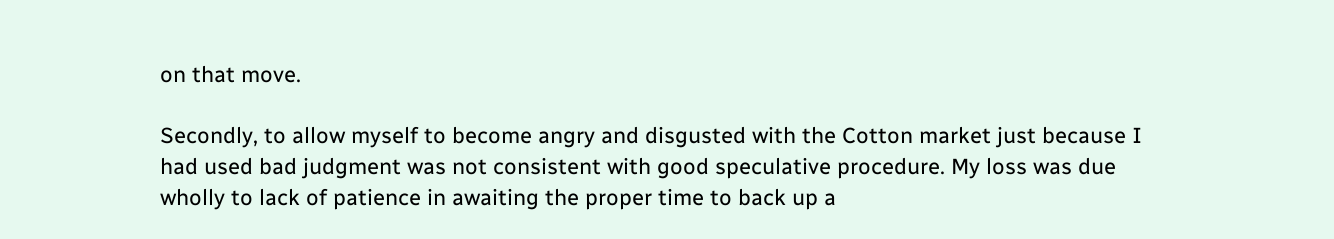on that move.

Secondly, to allow myself to become angry and disgusted with the Cotton market just because I had used bad judgment was not consistent with good speculative procedure. My loss was due wholly to lack of patience in awaiting the proper time to back up a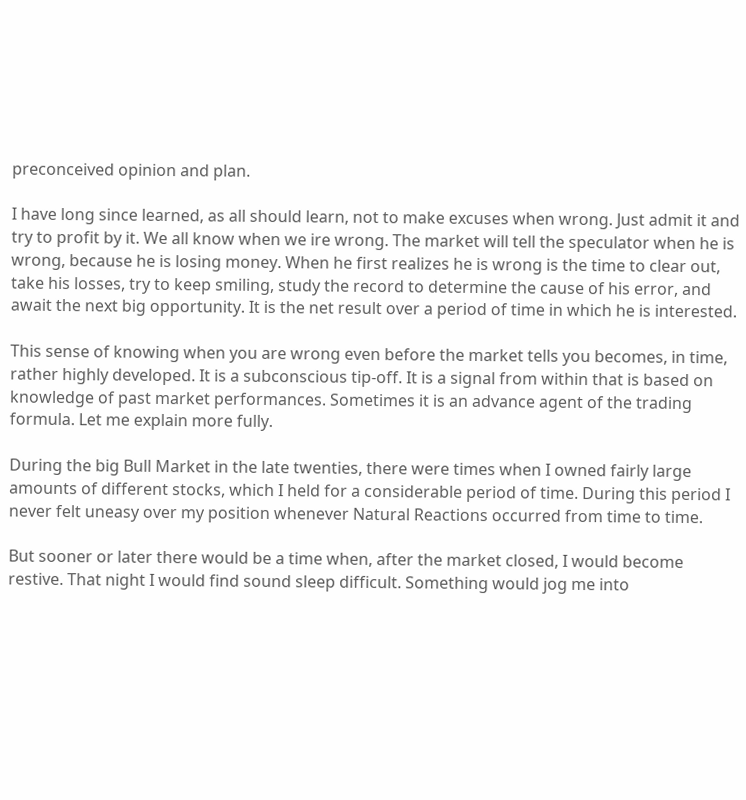preconceived opinion and plan.

I have long since learned, as all should learn, not to make excuses when wrong. Just admit it and try to profit by it. We all know when we ire wrong. The market will tell the speculator when he is wrong, because he is losing money. When he first realizes he is wrong is the time to clear out, take his losses, try to keep smiling, study the record to determine the cause of his error, and await the next big opportunity. It is the net result over a period of time in which he is interested.

This sense of knowing when you are wrong even before the market tells you becomes, in time, rather highly developed. It is a subconscious tip-off. It is a signal from within that is based on knowledge of past market performances. Sometimes it is an advance agent of the trading formula. Let me explain more fully.

During the big Bull Market in the late twenties, there were times when I owned fairly large amounts of different stocks, which I held for a considerable period of time. During this period I never felt uneasy over my position whenever Natural Reactions occurred from time to time.

But sooner or later there would be a time when, after the market closed, I would become restive. That night I would find sound sleep difficult. Something would jog me into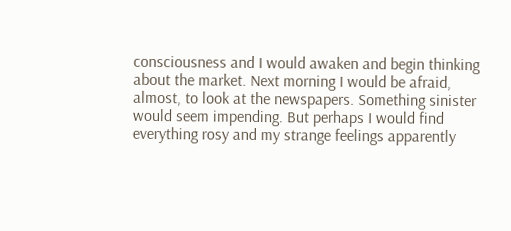consciousness and I would awaken and begin thinking about the market. Next morning I would be afraid, almost, to look at the newspapers. Something sinister would seem impending. But perhaps I would find everything rosy and my strange feelings apparently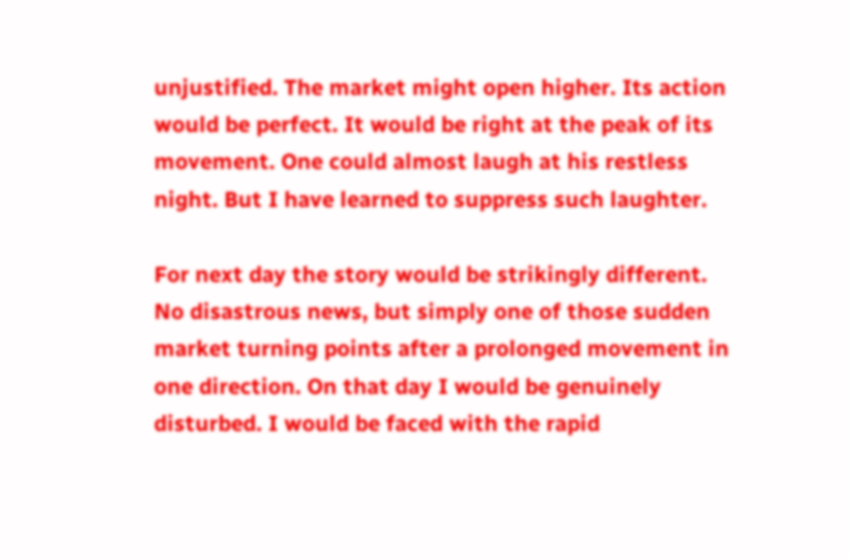unjustified. The market might open higher. Its action would be perfect. It would be right at the peak of its movement. One could almost laugh at his restless night. But I have learned to suppress such laughter.

For next day the story would be strikingly different. No disastrous news, but simply one of those sudden market turning points after a prolonged movement in one direction. On that day I would be genuinely disturbed. I would be faced with the rapid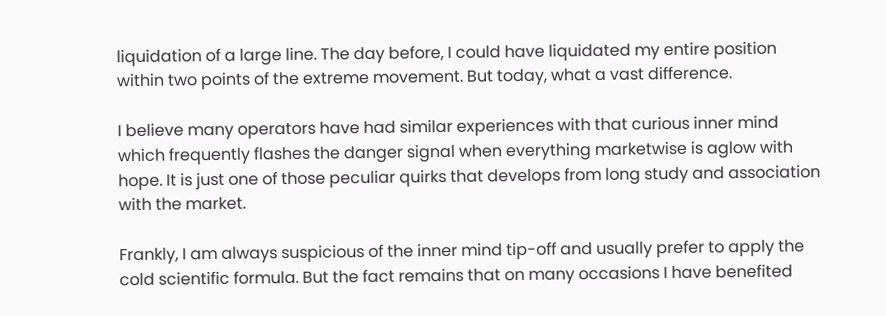liquidation of a large line. The day before, I could have liquidated my entire position within two points of the extreme movement. But today, what a vast difference.

I believe many operators have had similar experiences with that curious inner mind which frequently flashes the danger signal when everything marketwise is aglow with hope. It is just one of those peculiar quirks that develops from long study and association with the market.

Frankly, I am always suspicious of the inner mind tip-off and usually prefer to apply the cold scientific formula. But the fact remains that on many occasions I have benefited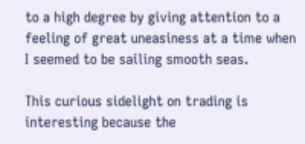to a high degree by giving attention to a feeling of great uneasiness at a time when I seemed to be sailing smooth seas.

This curious sidelight on trading is interesting because the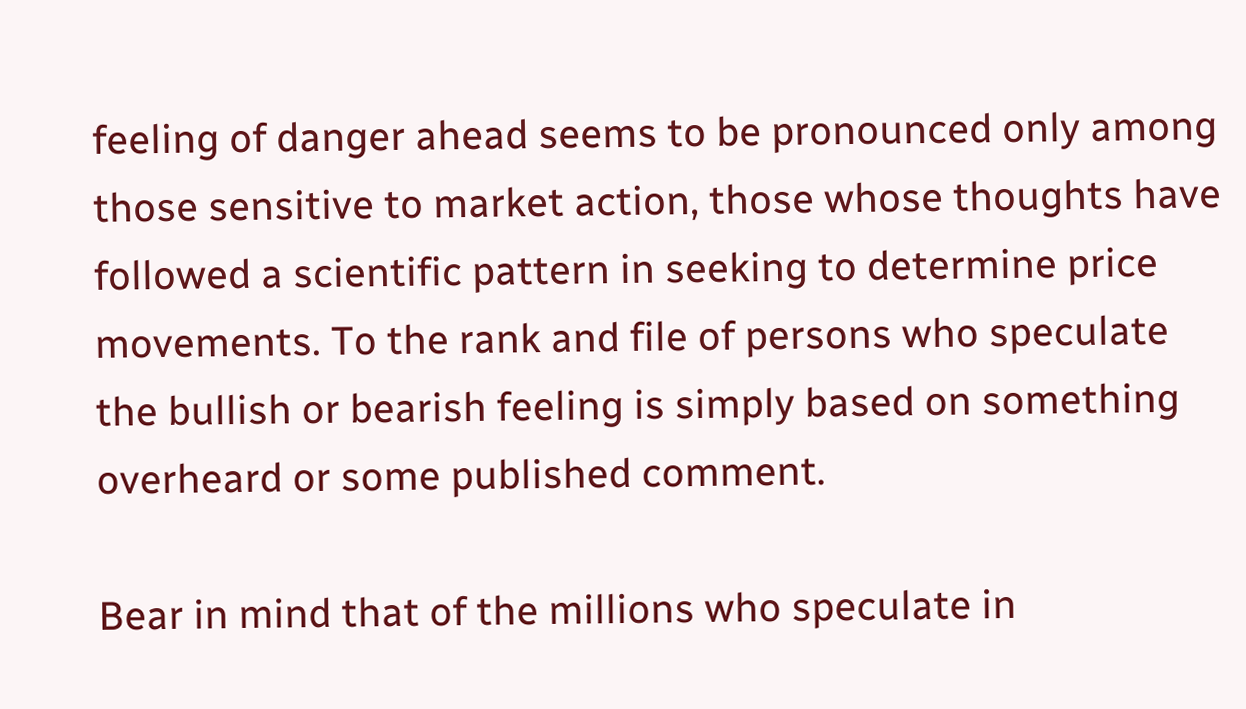feeling of danger ahead seems to be pronounced only among those sensitive to market action, those whose thoughts have followed a scientific pattern in seeking to determine price movements. To the rank and file of persons who speculate the bullish or bearish feeling is simply based on something overheard or some published comment.

Bear in mind that of the millions who speculate in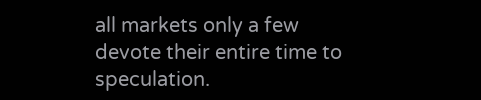all markets only a few devote their entire time to speculation.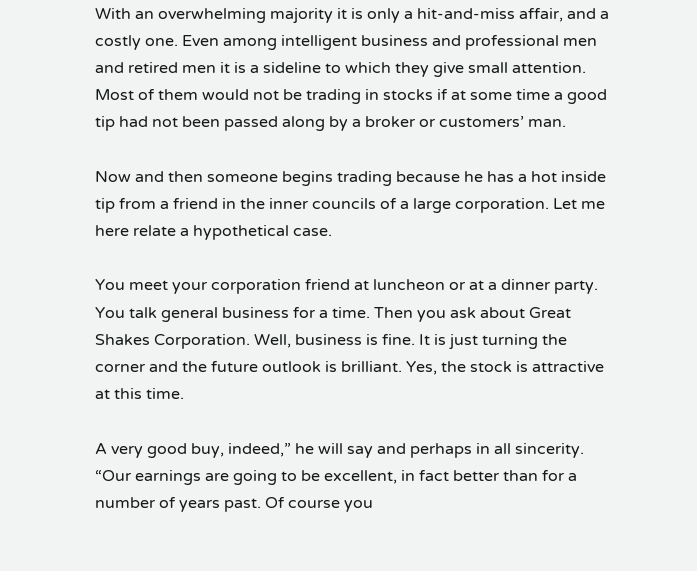With an overwhelming majority it is only a hit-and-miss affair, and a costly one. Even among intelligent business and professional men and retired men it is a sideline to which they give small attention. Most of them would not be trading in stocks if at some time a good tip had not been passed along by a broker or customers’ man.

Now and then someone begins trading because he has a hot inside tip from a friend in the inner councils of a large corporation. Let me here relate a hypothetical case.

You meet your corporation friend at luncheon or at a dinner party. You talk general business for a time. Then you ask about Great Shakes Corporation. Well, business is fine. It is just turning the corner and the future outlook is brilliant. Yes, the stock is attractive at this time.

A very good buy, indeed,” he will say and perhaps in all sincerity. “Our earnings are going to be excellent, in fact better than for a number of years past. Of course you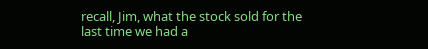recall, Jim, what the stock sold for the last time we had a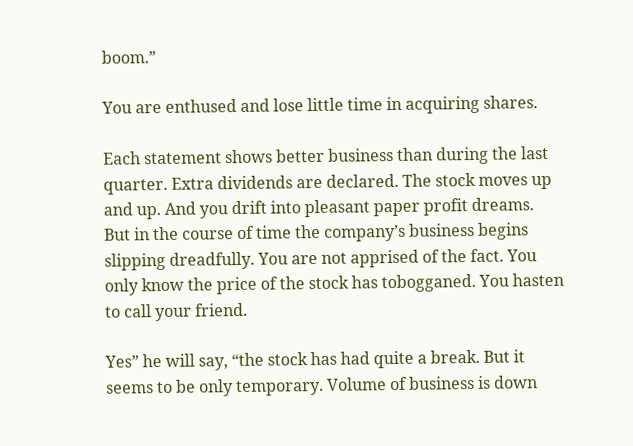boom.”

You are enthused and lose little time in acquiring shares.

Each statement shows better business than during the last quarter. Extra dividends are declared. The stock moves up and up. And you drift into pleasant paper profit dreams. But in the course of time the company’s business begins slipping dreadfully. You are not apprised of the fact. You only know the price of the stock has tobogganed. You hasten to call your friend.

Yes” he will say, “the stock has had quite a break. But it seems to be only temporary. Volume of business is down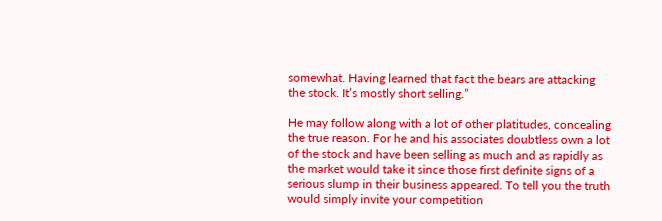somewhat. Having learned that fact the bears are attacking the stock. It’s mostly short selling.”

He may follow along with a lot of other platitudes, concealing the true reason. For he and his associates doubtless own a lot of the stock and have been selling as much and as rapidly as the market would take it since those first definite signs of a serious slump in their business appeared. To tell you the truth would simply invite your competition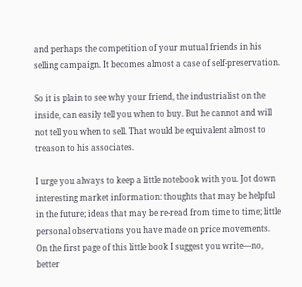and perhaps the competition of your mutual friends in his selling campaign. It becomes almost a case of self-preservation.

So it is plain to see why your friend, the industrialist on the inside, can easily tell you when to buy. But he cannot and will not tell you when to sell. That would be equivalent almost to treason to his associates.

I urge you always to keep a little notebook with you. Jot down interesting market information: thoughts that may be helpful in the future; ideas that may be re-read from time to time; little personal observations you have made on price movements. On the first page of this little book I suggest you write—no, better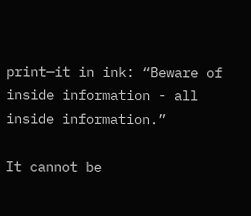print—it in ink: “Beware of inside information - all inside information.”

It cannot be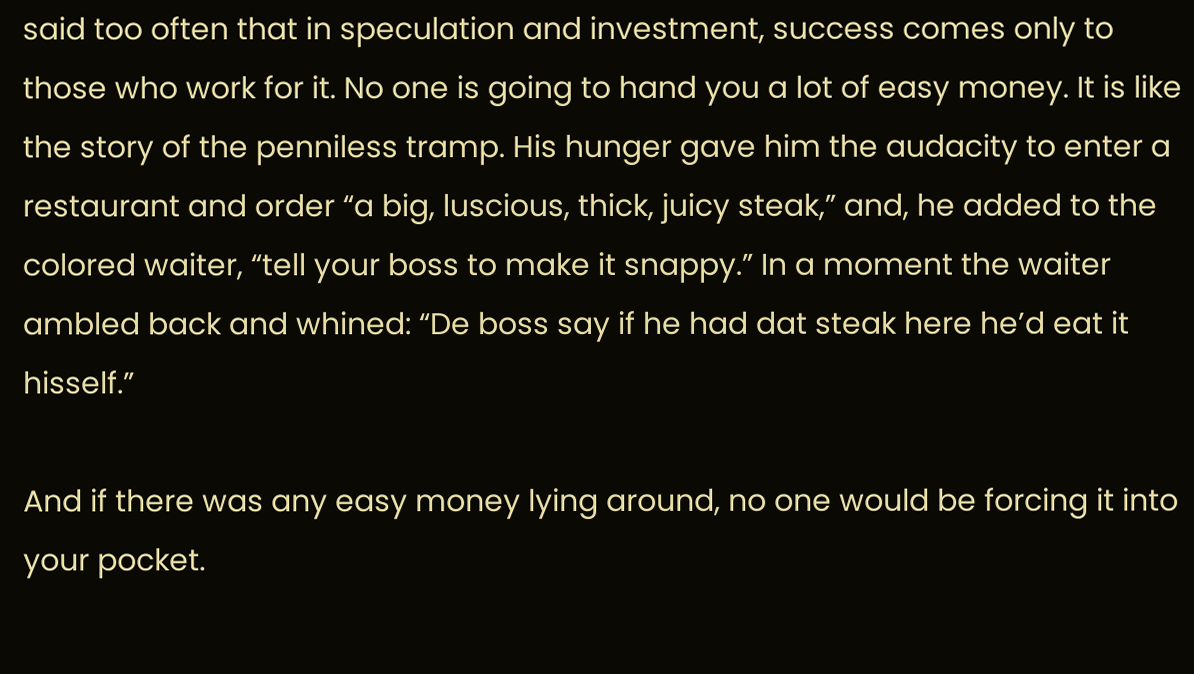said too often that in speculation and investment, success comes only to those who work for it. No one is going to hand you a lot of easy money. It is like the story of the penniless tramp. His hunger gave him the audacity to enter a restaurant and order “a big, luscious, thick, juicy steak,” and, he added to the colored waiter, “tell your boss to make it snappy.” In a moment the waiter ambled back and whined: “De boss say if he had dat steak here he’d eat it hisself.”

And if there was any easy money lying around, no one would be forcing it into your pocket.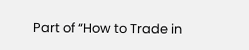Part of “How to Trade in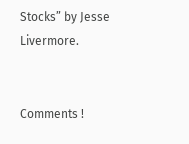Stocks” by Jesse Livermore.


Comments !